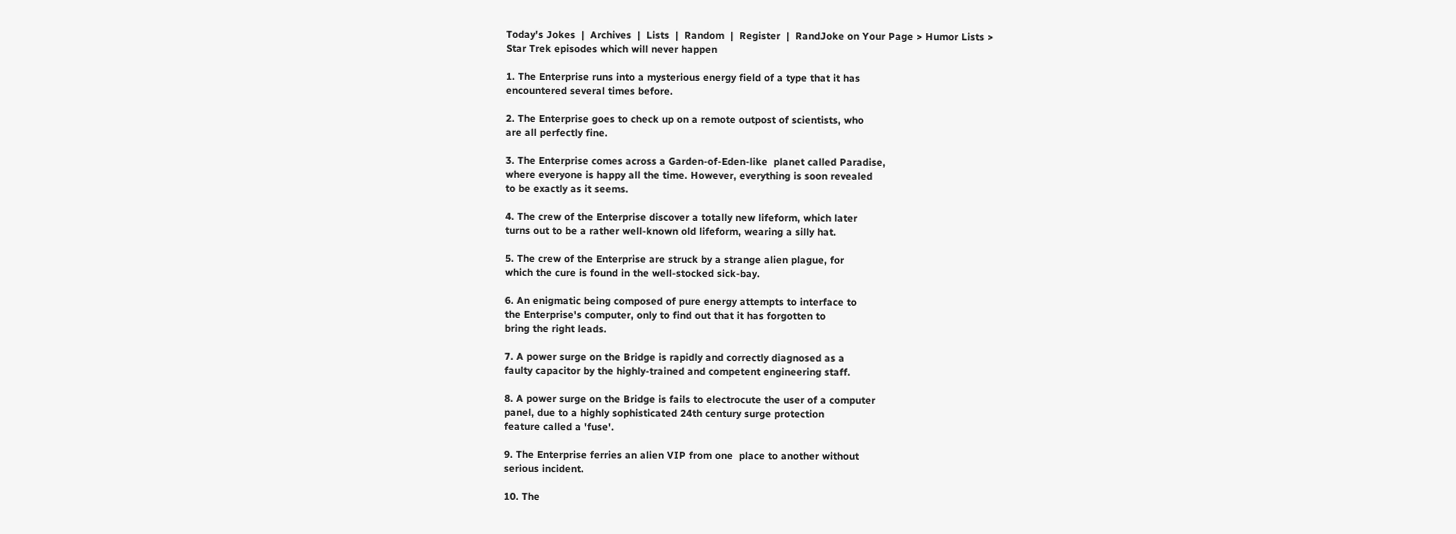Today's Jokes  |  Archives  |  Lists  |  Random  |  Register  |  RandJoke on Your Page > Humor Lists >
Star Trek episodes which will never happen

1. The Enterprise runs into a mysterious energy field of a type that it has
encountered several times before.

2. The Enterprise goes to check up on a remote outpost of scientists, who
are all perfectly fine.

3. The Enterprise comes across a Garden-of-Eden-like  planet called Paradise,
where everyone is happy all the time. However, everything is soon revealed
to be exactly as it seems.

4. The crew of the Enterprise discover a totally new lifeform, which later
turns out to be a rather well-known old lifeform, wearing a silly hat.

5. The crew of the Enterprise are struck by a strange alien plague, for
which the cure is found in the well-stocked sick-bay.

6. An enigmatic being composed of pure energy attempts to interface to
the Enterprise's computer, only to find out that it has forgotten to
bring the right leads.

7. A power surge on the Bridge is rapidly and correctly diagnosed as a
faulty capacitor by the highly-trained and competent engineering staff.

8. A power surge on the Bridge is fails to electrocute the user of a computer
panel, due to a highly sophisticated 24th century surge protection
feature called a 'fuse'.

9. The Enterprise ferries an alien VIP from one  place to another without
serious incident.

10. The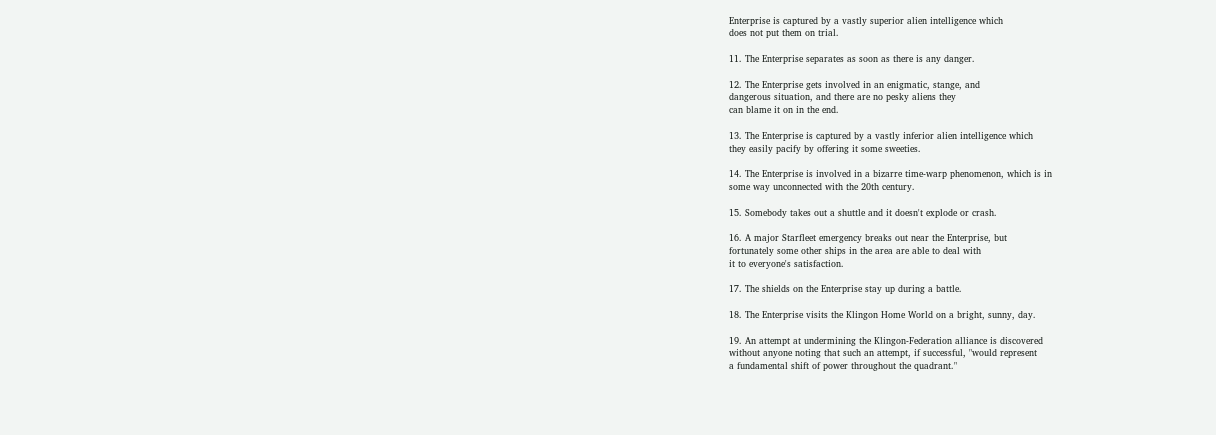Enterprise is captured by a vastly superior alien intelligence which
does not put them on trial.

11. The Enterprise separates as soon as there is any danger.

12. The Enterprise gets involved in an enigmatic, stange, and
dangerous situation, and there are no pesky aliens they
can blame it on in the end.

13. The Enterprise is captured by a vastly inferior alien intelligence which
they easily pacify by offering it some sweeties.

14. The Enterprise is involved in a bizarre time-warp phenomenon, which is in
some way unconnected with the 20th century.

15. Somebody takes out a shuttle and it doesn't explode or crash.

16. A major Starfleet emergency breaks out near the Enterprise, but
fortunately some other ships in the area are able to deal with
it to everyone's satisfaction.

17. The shields on the Enterprise stay up during a battle.

18. The Enterprise visits the Klingon Home World on a bright, sunny, day.

19. An attempt at undermining the Klingon-Federation alliance is discovered
without anyone noting that such an attempt, if successful, "would represent
a fundamental shift of power throughout the quadrant."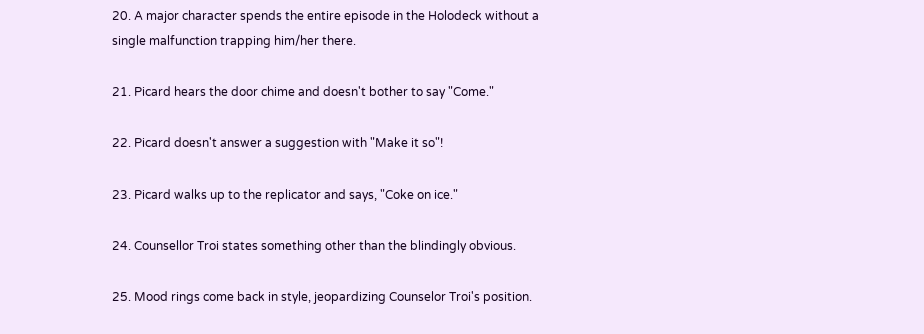20. A major character spends the entire episode in the Holodeck without a
single malfunction trapping him/her there.

21. Picard hears the door chime and doesn't bother to say "Come."

22. Picard doesn't answer a suggestion with "Make it so"!

23. Picard walks up to the replicator and says, "Coke on ice."

24. Counsellor Troi states something other than the blindingly obvious.

25. Mood rings come back in style, jeopardizing Counselor Troi's position.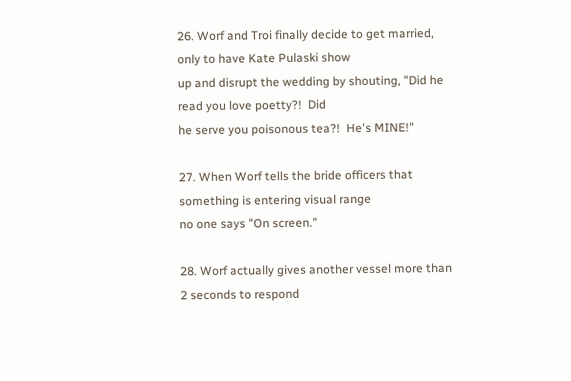26. Worf and Troi finally decide to get married, only to have Kate Pulaski show
up and disrupt the wedding by shouting, "Did he read you love poetty?!  Did
he serve you poisonous tea?!  He's MINE!"

27. When Worf tells the bride officers that something is entering visual range
no one says "On screen."

28. Worf actually gives another vessel more than 2 seconds to respond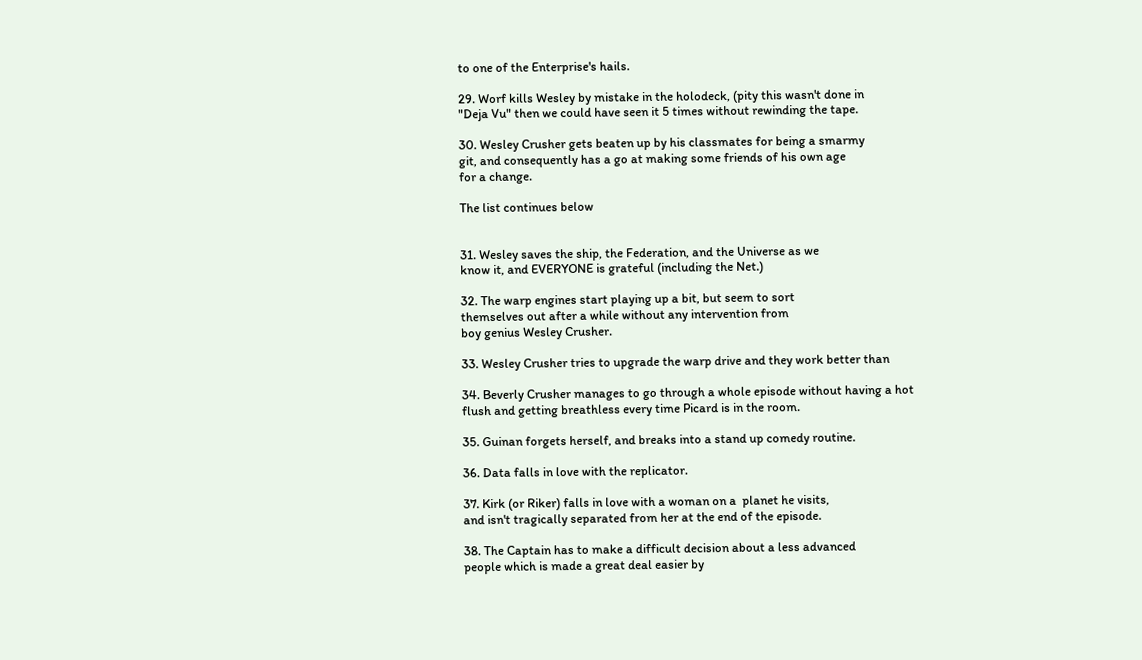to one of the Enterprise's hails.

29. Worf kills Wesley by mistake in the holodeck, (pity this wasn't done in
"Deja Vu" then we could have seen it 5 times without rewinding the tape.

30. Wesley Crusher gets beaten up by his classmates for being a smarmy
git, and consequently has a go at making some friends of his own age
for a change.

The list continues below


31. Wesley saves the ship, the Federation, and the Universe as we
know it, and EVERYONE is grateful (including the Net.)

32. The warp engines start playing up a bit, but seem to sort
themselves out after a while without any intervention from
boy genius Wesley Crusher.

33. Wesley Crusher tries to upgrade the warp drive and they work better than

34. Beverly Crusher manages to go through a whole episode without having a hot
flush and getting breathless every time Picard is in the room.

35. Guinan forgets herself, and breaks into a stand up comedy routine.

36. Data falls in love with the replicator.

37. Kirk (or Riker) falls in love with a woman on a  planet he visits,
and isn't tragically separated from her at the end of the episode.

38. The Captain has to make a difficult decision about a less advanced
people which is made a great deal easier by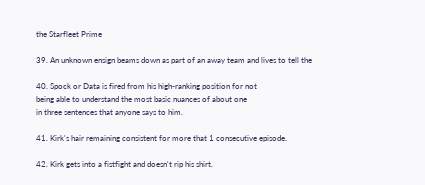the Starfleet Prime

39. An unknown ensign beams down as part of an away team and lives to tell the

40. Spock or Data is fired from his high-ranking position for not
being able to understand the most basic nuances of about one
in three sentences that anyone says to him.

41. Kirk's hair remaining consistent for more that 1 consecutive episode.

42. Kirk gets into a fistfight and doesn't rip his shirt.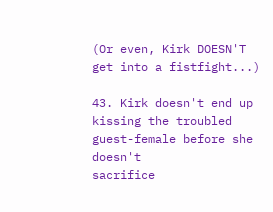(Or even, Kirk DOESN'T get into a fistfight...)

43. Kirk doesn't end up kissing the troubled guest-female before she doesn't
sacrifice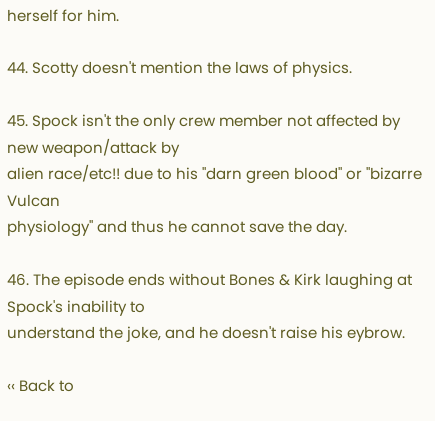herself for him.

44. Scotty doesn't mention the laws of physics.

45. Spock isn't the only crew member not affected by new weapon/attack by
alien race/etc!! due to his "darn green blood" or "bizarre Vulcan
physiology" and thus he cannot save the day.

46. The episode ends without Bones & Kirk laughing at Spock's inability to
understand the joke, and he doesn't raise his eybrow.

‹‹ Back to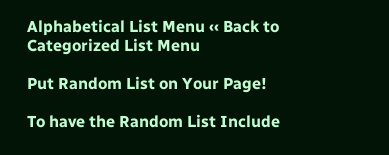Alphabetical List Menu ‹‹ Back to Categorized List Menu

Put Random List on Your Page!

To have the Random List Include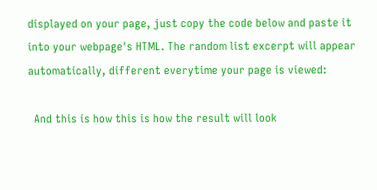displayed on your page, just copy the code below and paste it into your webpage's HTML. The random list excerpt will appear automatically, different everytime your page is viewed:

  And this is how this is how the result will look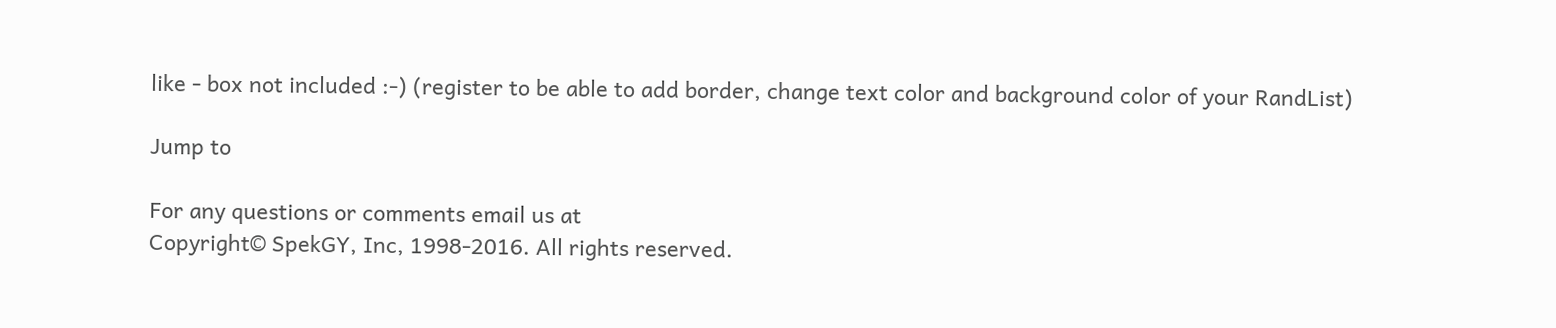like - box not included :-) (register to be able to add border, change text color and background color of your RandList)

Jump to

For any questions or comments email us at
Copyright© SpekGY, Inc, 1998-2016. All rights reserved.